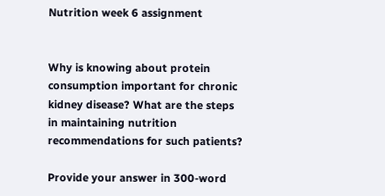Nutrition week 6 assignment


Why is knowing about protein consumption important for chronic kidney disease? What are the steps in maintaining nutrition recommendations for such patients?

Provide your answer in 300-word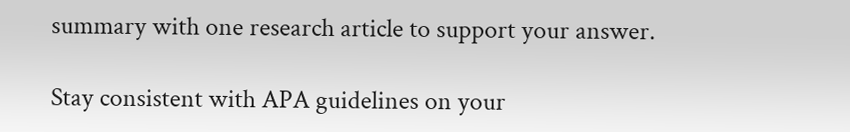summary with one research article to support your answer.

Stay consistent with APA guidelines on your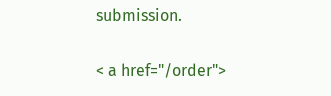submission.

< a href="/order">